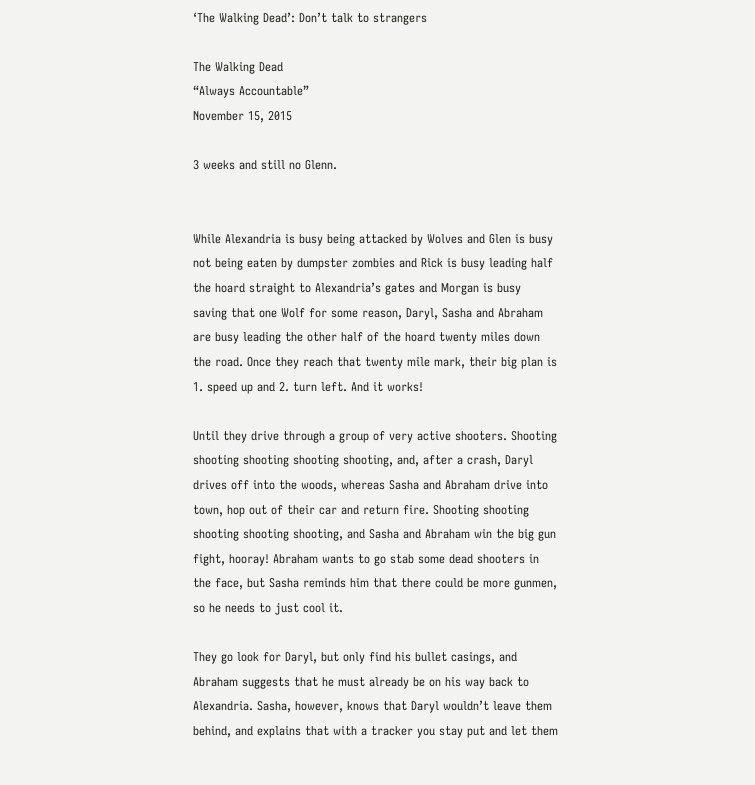‘The Walking Dead’: Don’t talk to strangers

The Walking Dead
“Always Accountable”
November 15, 2015

3 weeks and still no Glenn.


While Alexandria is busy being attacked by Wolves and Glen is busy not being eaten by dumpster zombies and Rick is busy leading half the hoard straight to Alexandria’s gates and Morgan is busy saving that one Wolf for some reason, Daryl, Sasha and Abraham are busy leading the other half of the hoard twenty miles down the road. Once they reach that twenty mile mark, their big plan is 1. speed up and 2. turn left. And it works!

Until they drive through a group of very active shooters. Shooting shooting shooting shooting shooting, and, after a crash, Daryl drives off into the woods, whereas Sasha and Abraham drive into town, hop out of their car and return fire. Shooting shooting shooting shooting shooting, and Sasha and Abraham win the big gun fight, hooray! Abraham wants to go stab some dead shooters in the face, but Sasha reminds him that there could be more gunmen, so he needs to just cool it.

They go look for Daryl, but only find his bullet casings, and Abraham suggests that he must already be on his way back to Alexandria. Sasha, however, knows that Daryl wouldn’t leave them behind, and explains that with a tracker you stay put and let them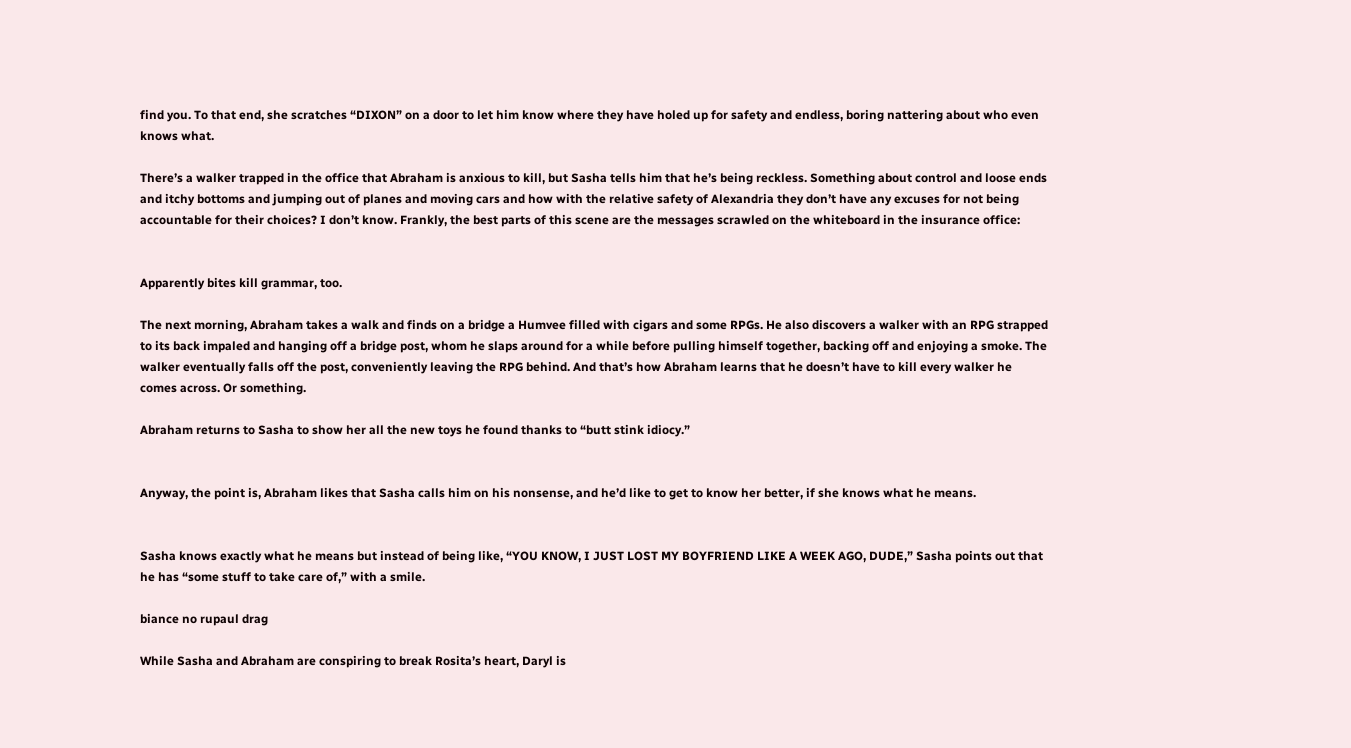find you. To that end, she scratches “DIXON” on a door to let him know where they have holed up for safety and endless, boring nattering about who even knows what.

There’s a walker trapped in the office that Abraham is anxious to kill, but Sasha tells him that he’s being reckless. Something about control and loose ends and itchy bottoms and jumping out of planes and moving cars and how with the relative safety of Alexandria they don’t have any excuses for not being accountable for their choices? I don’t know. Frankly, the best parts of this scene are the messages scrawled on the whiteboard in the insurance office:


Apparently bites kill grammar, too.

The next morning, Abraham takes a walk and finds on a bridge a Humvee filled with cigars and some RPGs. He also discovers a walker with an RPG strapped to its back impaled and hanging off a bridge post, whom he slaps around for a while before pulling himself together, backing off and enjoying a smoke. The walker eventually falls off the post, conveniently leaving the RPG behind. And that’s how Abraham learns that he doesn’t have to kill every walker he comes across. Or something.

Abraham returns to Sasha to show her all the new toys he found thanks to “butt stink idiocy.”


Anyway, the point is, Abraham likes that Sasha calls him on his nonsense, and he’d like to get to know her better, if she knows what he means.


Sasha knows exactly what he means but instead of being like, “YOU KNOW, I JUST LOST MY BOYFRIEND LIKE A WEEK AGO, DUDE,” Sasha points out that he has “some stuff to take care of,” with a smile.

biance no rupaul drag

While Sasha and Abraham are conspiring to break Rosita’s heart, Daryl is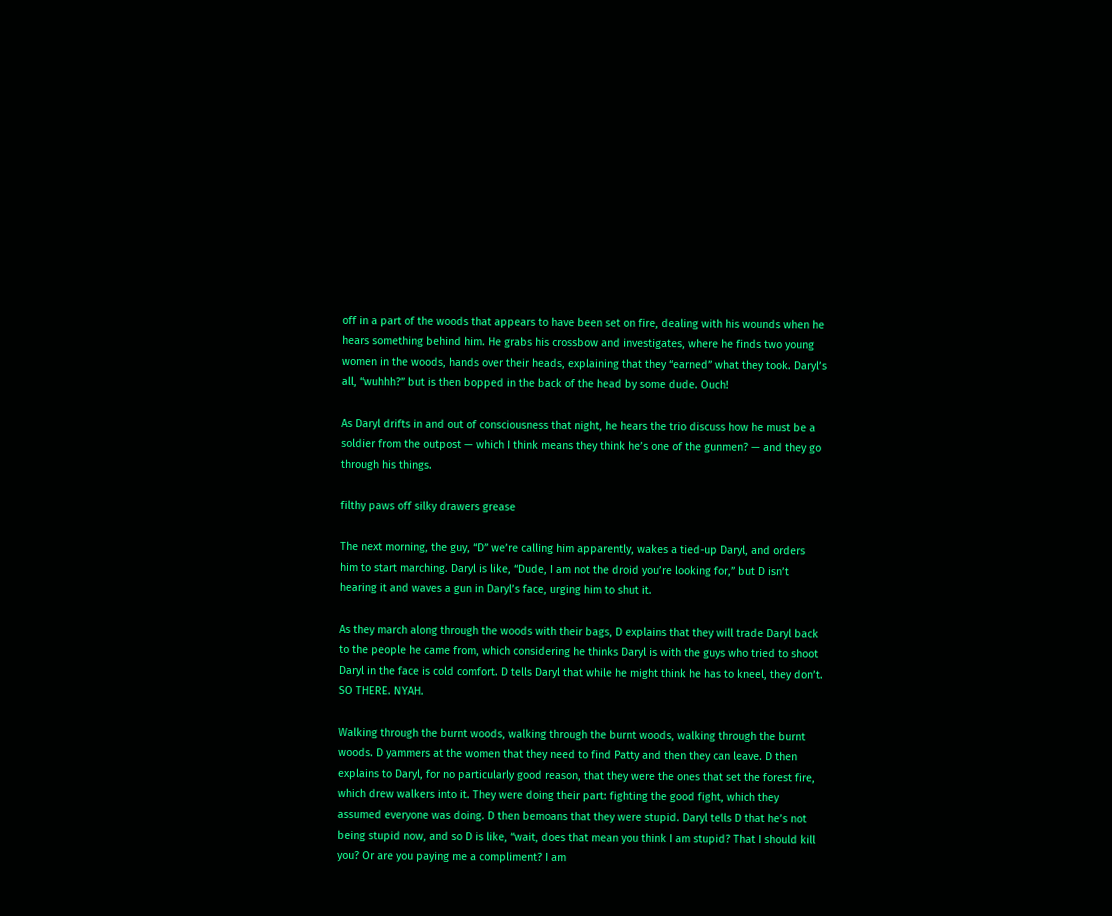off in a part of the woods that appears to have been set on fire, dealing with his wounds when he hears something behind him. He grabs his crossbow and investigates, where he finds two young women in the woods, hands over their heads, explaining that they “earned” what they took. Daryl’s all, “wuhhh?” but is then bopped in the back of the head by some dude. Ouch!

As Daryl drifts in and out of consciousness that night, he hears the trio discuss how he must be a soldier from the outpost — which I think means they think he’s one of the gunmen? — and they go through his things.

filthy paws off silky drawers grease

The next morning, the guy, “D” we’re calling him apparently, wakes a tied-up Daryl, and orders him to start marching. Daryl is like, “Dude, I am not the droid you’re looking for,” but D isn’t hearing it and waves a gun in Daryl’s face, urging him to shut it.

As they march along through the woods with their bags, D explains that they will trade Daryl back to the people he came from, which considering he thinks Daryl is with the guys who tried to shoot Daryl in the face is cold comfort. D tells Daryl that while he might think he has to kneel, they don’t. SO THERE. NYAH.

Walking through the burnt woods, walking through the burnt woods, walking through the burnt woods. D yammers at the women that they need to find Patty and then they can leave. D then explains to Daryl, for no particularly good reason, that they were the ones that set the forest fire, which drew walkers into it. They were doing their part: fighting the good fight, which they assumed everyone was doing. D then bemoans that they were stupid. Daryl tells D that he’s not being stupid now, and so D is like, “wait, does that mean you think I am stupid? That I should kill you? Or are you paying me a compliment? I am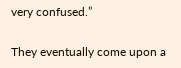very confused.”

They eventually come upon a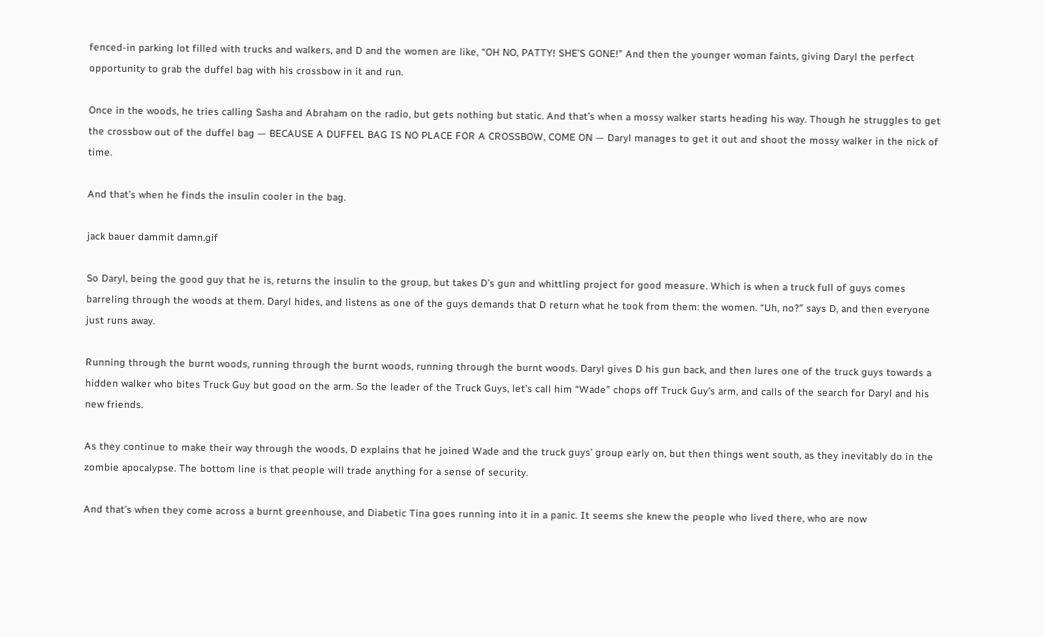fenced-in parking lot filled with trucks and walkers, and D and the women are like, “OH NO, PATTY! SHE’S GONE!” And then the younger woman faints, giving Daryl the perfect opportunity to grab the duffel bag with his crossbow in it and run.

Once in the woods, he tries calling Sasha and Abraham on the radio, but gets nothing but static. And that’s when a mossy walker starts heading his way. Though he struggles to get the crossbow out of the duffel bag — BECAUSE A DUFFEL BAG IS NO PLACE FOR A CROSSBOW, COME ON — Daryl manages to get it out and shoot the mossy walker in the nick of time.

And that’s when he finds the insulin cooler in the bag.

jack bauer dammit damn.gif

So Daryl, being the good guy that he is, returns the insulin to the group, but takes D’s gun and whittling project for good measure. Which is when a truck full of guys comes barreling through the woods at them. Daryl hides, and listens as one of the guys demands that D return what he took from them: the women. “Uh, no?” says D, and then everyone just runs away.

Running through the burnt woods, running through the burnt woods, running through the burnt woods. Daryl gives D his gun back, and then lures one of the truck guys towards a hidden walker who bites Truck Guy but good on the arm. So the leader of the Truck Guys, let’s call him “Wade” chops off Truck Guy’s arm, and calls of the search for Daryl and his new friends.

As they continue to make their way through the woods, D explains that he joined Wade and the truck guys’ group early on, but then things went south, as they inevitably do in the zombie apocalypse. The bottom line is that people will trade anything for a sense of security.

And that’s when they come across a burnt greenhouse, and Diabetic Tina goes running into it in a panic. It seems she knew the people who lived there, who are now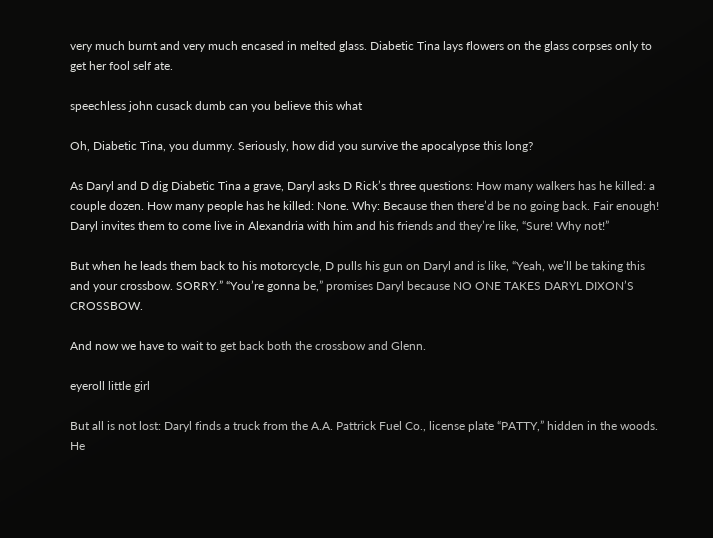very much burnt and very much encased in melted glass. Diabetic Tina lays flowers on the glass corpses only to get her fool self ate.

speechless john cusack dumb can you believe this what

Oh, Diabetic Tina, you dummy. Seriously, how did you survive the apocalypse this long?

As Daryl and D dig Diabetic Tina a grave, Daryl asks D Rick’s three questions: How many walkers has he killed: a couple dozen. How many people has he killed: None. Why: Because then there’d be no going back. Fair enough! Daryl invites them to come live in Alexandria with him and his friends and they’re like, “Sure! Why not!”

But when he leads them back to his motorcycle, D pulls his gun on Daryl and is like, “Yeah, we’ll be taking this and your crossbow. SORRY.” “You’re gonna be,” promises Daryl because NO ONE TAKES DARYL DIXON’S CROSSBOW.

And now we have to wait to get back both the crossbow and Glenn.

eyeroll little girl

But all is not lost: Daryl finds a truck from the A.A. Pattrick Fuel Co., license plate “PATTY,” hidden in the woods. He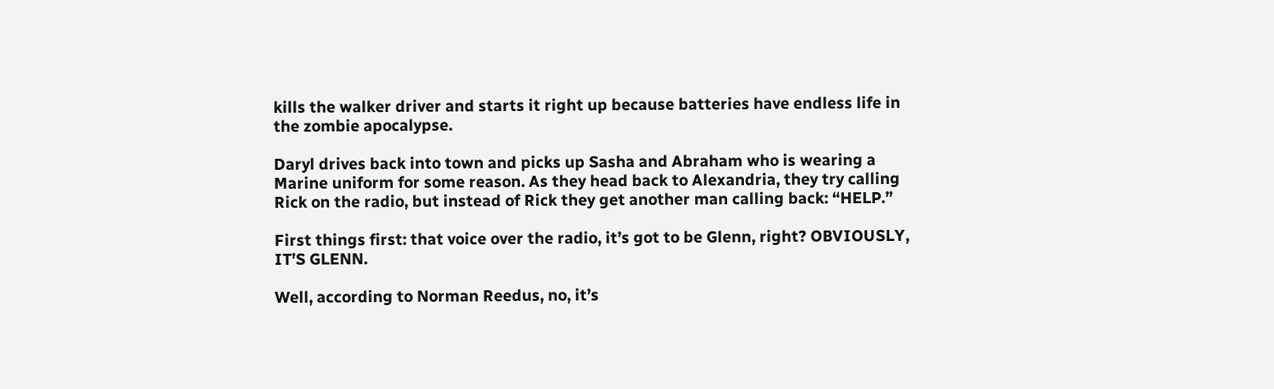kills the walker driver and starts it right up because batteries have endless life in the zombie apocalypse.

Daryl drives back into town and picks up Sasha and Abraham who is wearing a Marine uniform for some reason. As they head back to Alexandria, they try calling Rick on the radio, but instead of Rick they get another man calling back: “HELP.”

First things first: that voice over the radio, it’s got to be Glenn, right? OBVIOUSLY, IT’S GLENN.

Well, according to Norman Reedus, no, it’s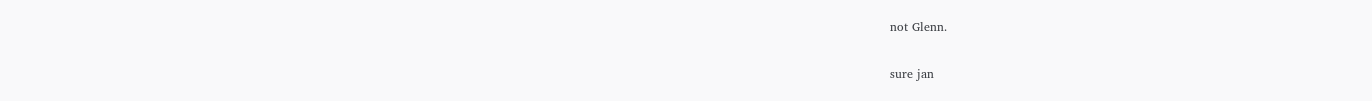not Glenn.

sure jan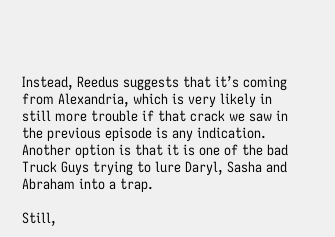Instead, Reedus suggests that it’s coming from Alexandria, which is very likely in still more trouble if that crack we saw in the previous episode is any indication. Another option is that it is one of the bad Truck Guys trying to lure Daryl, Sasha and Abraham into a trap.

Still,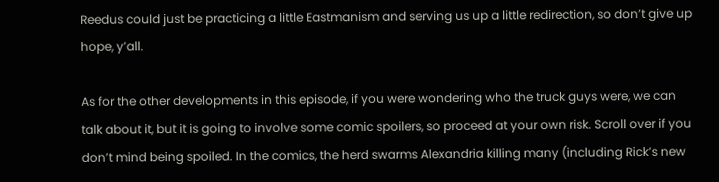Reedus could just be practicing a little Eastmanism and serving us up a little redirection, so don’t give up hope, y’all.

As for the other developments in this episode, if you were wondering who the truck guys were, we can talk about it, but it is going to involve some comic spoilers, so proceed at your own risk. Scroll over if you don’t mind being spoiled. In the comics, the herd swarms Alexandria killing many (including Rick’s new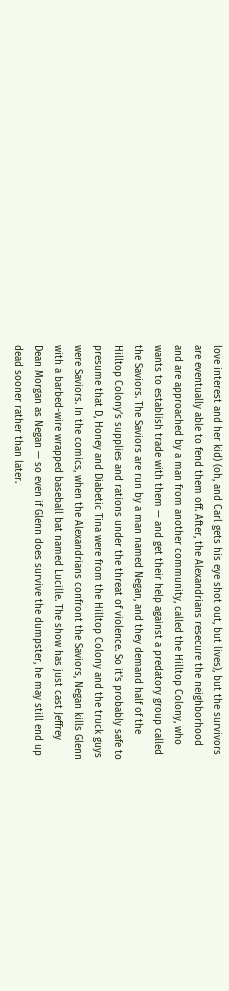love interest and her kid) (oh, and Carl gets his eye shot out, but lives), but the survivors are eventually able to fend them off. After, the Alexandrians resecure the neighborhood and are approached by a man from another community, called the Hilltop Colony, who wants to establish trade with them — and get their help against a predatory group called the Saviors. The Saviors are run by a man named Negan, and they demand half of the Hilltop Colony’s supplies and rations under the threat of violence. So it’s probably safe to presume that D, Honey and Diabetic Tina were from the Hilltop Colony and the truck guys were Saviors. In the comics, when the Alexandrians confront the Saviors, Negan kills Glenn with a barbed-wire wrapped baseball bat named Lucille. The show has just cast Jeffrey Dean Morgan as Negan — so even if Glenn does survive the dumpster, he may still end up dead sooner rather than later.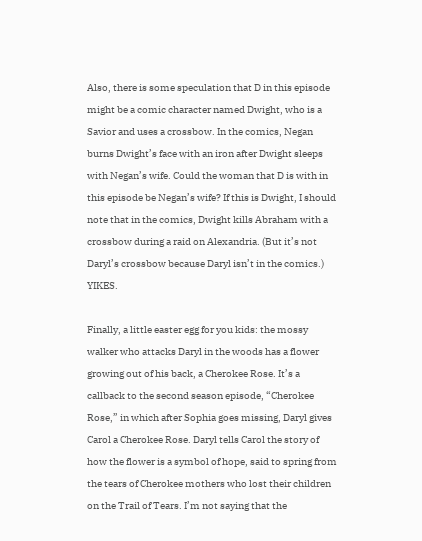Also, there is some speculation that D in this episode might be a comic character named Dwight, who is a Savior and uses a crossbow. In the comics, Negan burns Dwight’s face with an iron after Dwight sleeps with Negan’s wife. Could the woman that D is with in this episode be Negan’s wife? If this is Dwight, I should note that in the comics, Dwight kills Abraham with a crossbow during a raid on Alexandria. (But it’s not Daryl’s crossbow because Daryl isn’t in the comics.) YIKES.

Finally, a little easter egg for you kids: the mossy walker who attacks Daryl in the woods has a flower growing out of his back, a Cherokee Rose. It’s a callback to the second season episode, “Cherokee Rose,” in which after Sophia goes missing, Daryl gives Carol a Cherokee Rose. Daryl tells Carol the story of how the flower is a symbol of hope, said to spring from the tears of Cherokee mothers who lost their children on the Trail of Tears. I’m not saying that the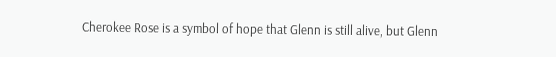Cherokee Rose is a symbol of hope that Glenn is still alive, but Glenn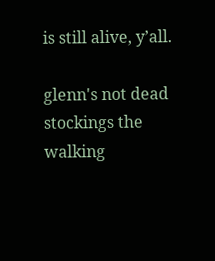is still alive, y’all.

glenn's not dead stockings the walking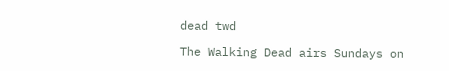dead twd

The Walking Dead airs Sundays on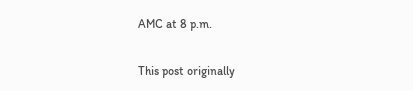AMC at 8 p.m.

This post originally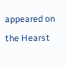appeared on the Hearst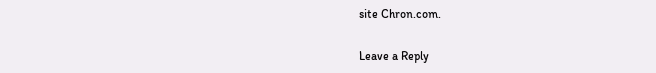site Chron.com.

Leave a Reply